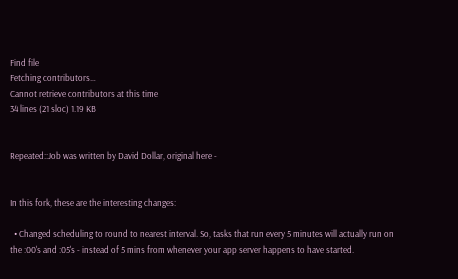Find file
Fetching contributors…
Cannot retrieve contributors at this time
34 lines (21 sloc) 1.19 KB


Repeated::Job was written by David Dollar, original here -


In this fork, these are the interesting changes:

  • Changed scheduling to round to nearest interval. So, tasks that run every 5 minutes will actually run on the :00's and :05's - instead of 5 mins from whenever your app server happens to have started.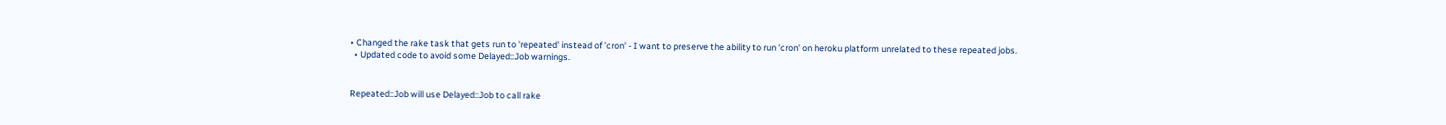• Changed the rake task that gets run to 'repeated' instead of 'cron' - I want to preserve the ability to run 'cron' on heroku platform unrelated to these repeated jobs.
  • Updated code to avoid some Delayed::Job warnings.


Repeated::Job will use Delayed::Job to call rake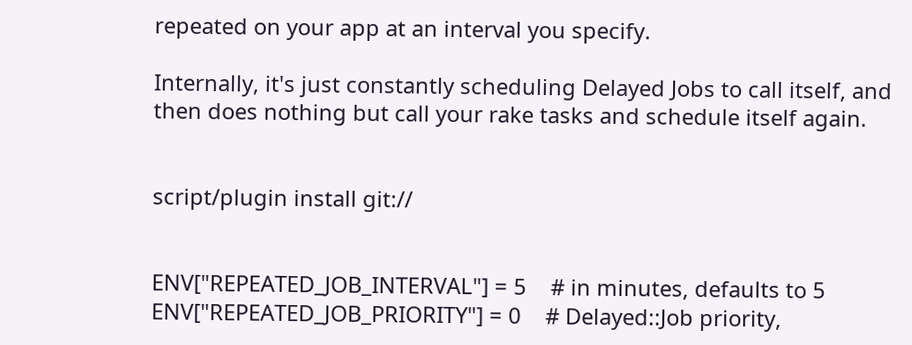repeated on your app at an interval you specify.

Internally, it's just constantly scheduling Delayed Jobs to call itself, and then does nothing but call your rake tasks and schedule itself again.


script/plugin install git://


ENV["REPEATED_JOB_INTERVAL"] = 5    # in minutes, defaults to 5
ENV["REPEATED_JOB_PRIORITY"] = 0    # Delayed::Job priority,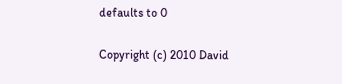defaults to 0

Copyright (c) 2010 David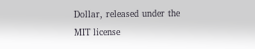Dollar, released under the MIT license